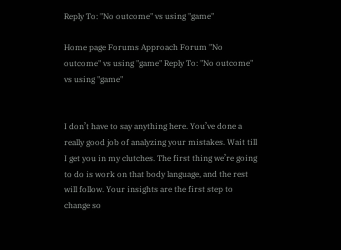Reply To: "No outcome" vs using "game"

Home page Forums Approach Forum "No outcome" vs using "game" Reply To: "No outcome" vs using "game"


I don’t have to say anything here. You’ve done a really good job of analyzing your mistakes. Wait till I get you in my clutches. The first thing we’re going to do is work on that body language, and the rest will follow. Your insights are the first step to change so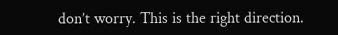don’t worry. This is the right direction.